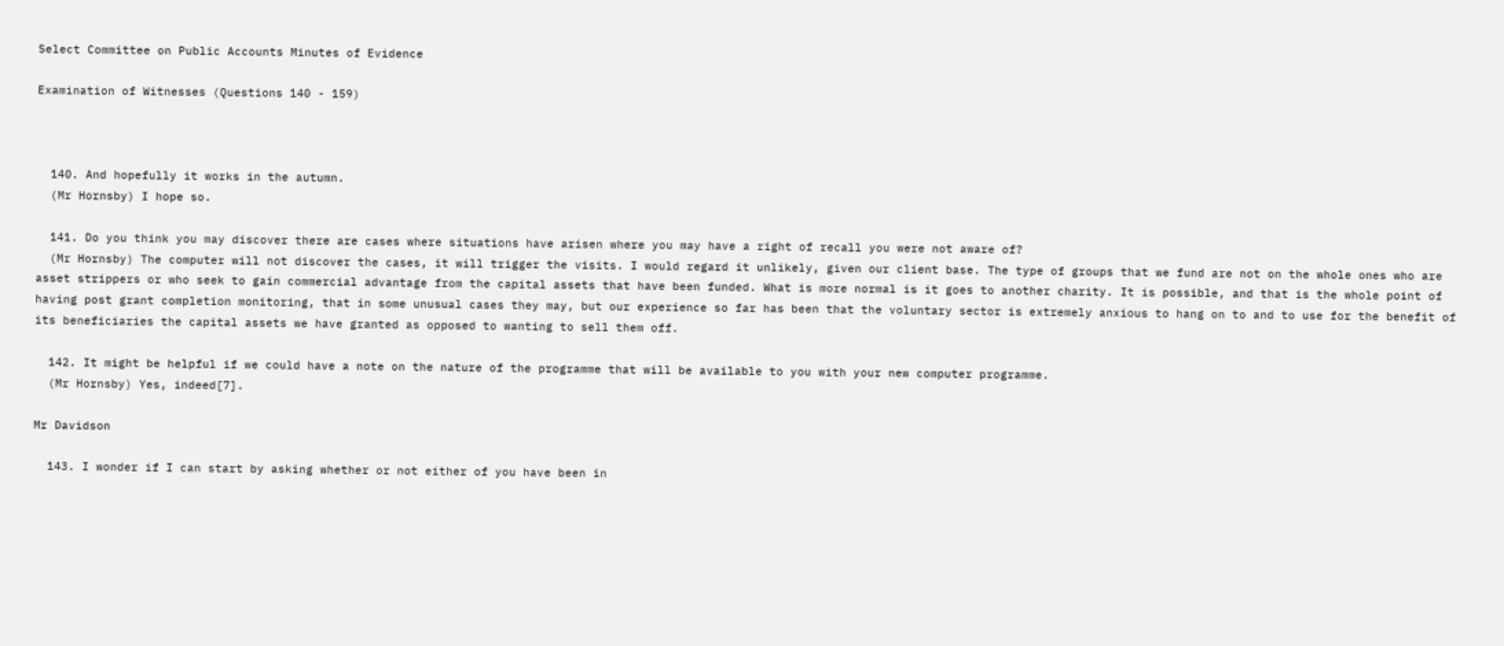Select Committee on Public Accounts Minutes of Evidence

Examination of Witnesses (Questions 140 - 159)



  140. And hopefully it works in the autumn.
  (Mr Hornsby) I hope so.

  141. Do you think you may discover there are cases where situations have arisen where you may have a right of recall you were not aware of?
  (Mr Hornsby) The computer will not discover the cases, it will trigger the visits. I would regard it unlikely, given our client base. The type of groups that we fund are not on the whole ones who are asset strippers or who seek to gain commercial advantage from the capital assets that have been funded. What is more normal is it goes to another charity. It is possible, and that is the whole point of having post grant completion monitoring, that in some unusual cases they may, but our experience so far has been that the voluntary sector is extremely anxious to hang on to and to use for the benefit of its beneficiaries the capital assets we have granted as opposed to wanting to sell them off.

  142. It might be helpful if we could have a note on the nature of the programme that will be available to you with your new computer programme.
  (Mr Hornsby) Yes, indeed[7].

Mr Davidson

  143. I wonder if I can start by asking whether or not either of you have been in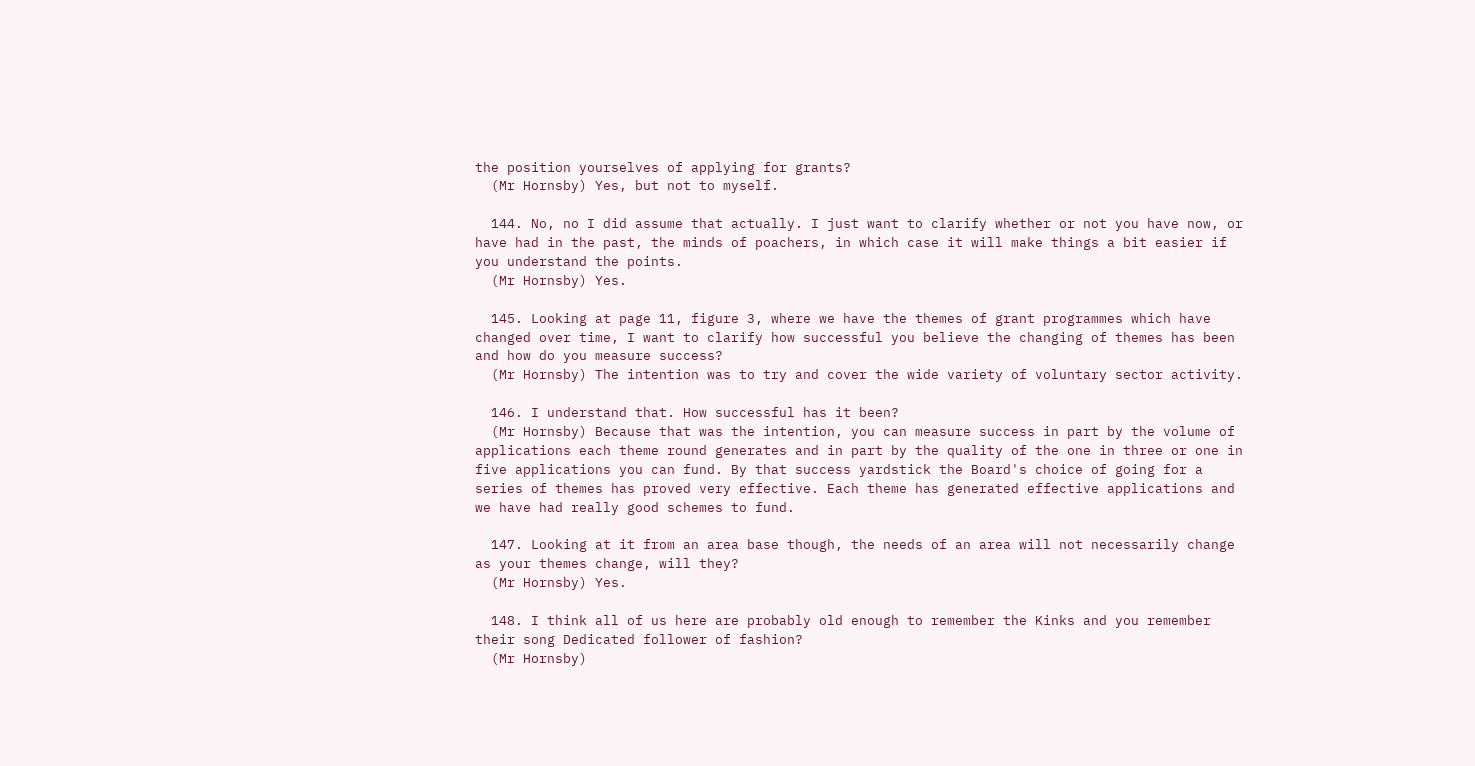the position yourselves of applying for grants?
  (Mr Hornsby) Yes, but not to myself.

  144. No, no I did assume that actually. I just want to clarify whether or not you have now, or have had in the past, the minds of poachers, in which case it will make things a bit easier if you understand the points.
  (Mr Hornsby) Yes.

  145. Looking at page 11, figure 3, where we have the themes of grant programmes which have changed over time, I want to clarify how successful you believe the changing of themes has been and how do you measure success?
  (Mr Hornsby) The intention was to try and cover the wide variety of voluntary sector activity.

  146. I understand that. How successful has it been?
  (Mr Hornsby) Because that was the intention, you can measure success in part by the volume of applications each theme round generates and in part by the quality of the one in three or one in five applications you can fund. By that success yardstick the Board's choice of going for a series of themes has proved very effective. Each theme has generated effective applications and we have had really good schemes to fund.

  147. Looking at it from an area base though, the needs of an area will not necessarily change as your themes change, will they?
  (Mr Hornsby) Yes.

  148. I think all of us here are probably old enough to remember the Kinks and you remember their song Dedicated follower of fashion?
  (Mr Hornsby)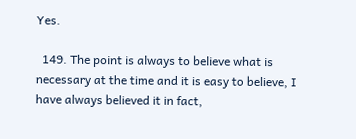Yes.

  149. The point is always to believe what is necessary at the time and it is easy to believe, I have always believed it in fact,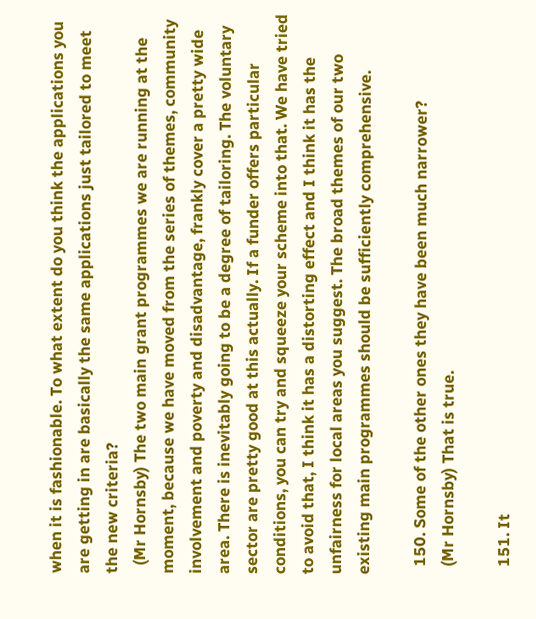when it is fashionable. To what extent do you think the applications you are getting in are basically the same applications just tailored to meet the new criteria?
  (Mr Hornsby) The two main grant programmes we are running at the moment, because we have moved from the series of themes, community involvement and poverty and disadvantage, frankly cover a pretty wide area. There is inevitably going to be a degree of tailoring. The voluntary sector are pretty good at this actually. If a funder offers particular conditions, you can try and squeeze your scheme into that. We have tried to avoid that, I think it has a distorting effect and I think it has the unfairness for local areas you suggest. The broad themes of our two existing main programmes should be sufficiently comprehensive.

  150. Some of the other ones they have been much narrower?
  (Mr Hornsby) That is true.

  151. It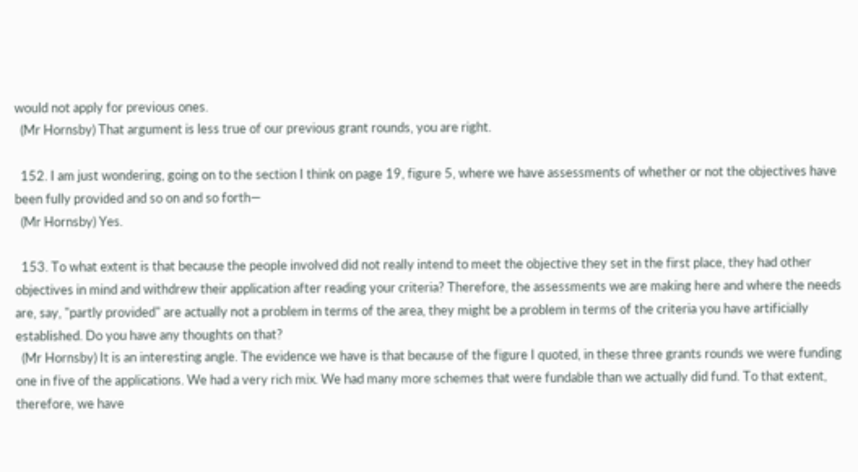would not apply for previous ones.
  (Mr Hornsby) That argument is less true of our previous grant rounds, you are right.

  152. I am just wondering, going on to the section I think on page 19, figure 5, where we have assessments of whether or not the objectives have been fully provided and so on and so forth—
  (Mr Hornsby) Yes.

  153. To what extent is that because the people involved did not really intend to meet the objective they set in the first place, they had other objectives in mind and withdrew their application after reading your criteria? Therefore, the assessments we are making here and where the needs are, say, "partly provided" are actually not a problem in terms of the area, they might be a problem in terms of the criteria you have artificially established. Do you have any thoughts on that?
  (Mr Hornsby) It is an interesting angle. The evidence we have is that because of the figure I quoted, in these three grants rounds we were funding one in five of the applications. We had a very rich mix. We had many more schemes that were fundable than we actually did fund. To that extent, therefore, we have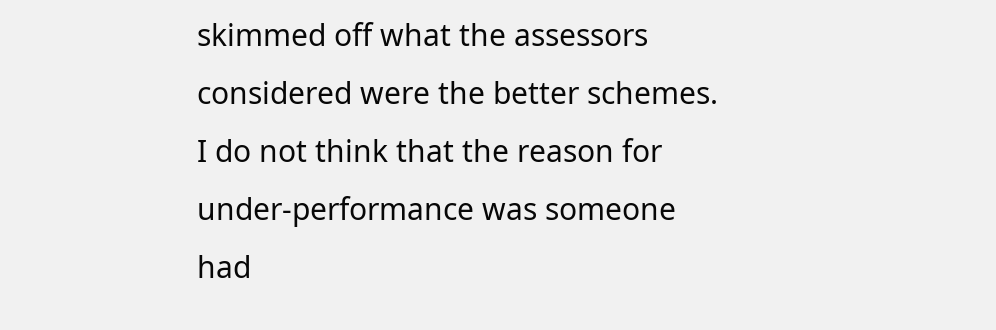skimmed off what the assessors considered were the better schemes. I do not think that the reason for under-performance was someone had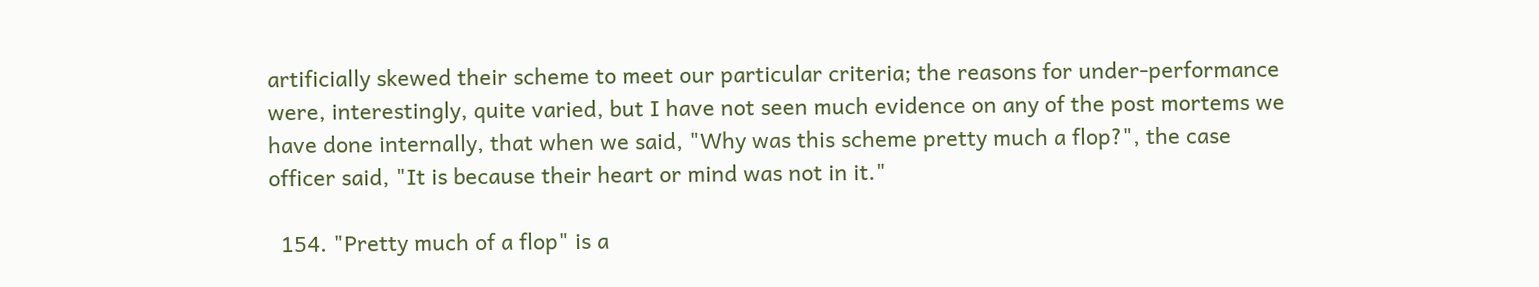artificially skewed their scheme to meet our particular criteria; the reasons for under-performance were, interestingly, quite varied, but I have not seen much evidence on any of the post mortems we have done internally, that when we said, "Why was this scheme pretty much a flop?", the case officer said, "It is because their heart or mind was not in it."

  154. "Pretty much of a flop" is a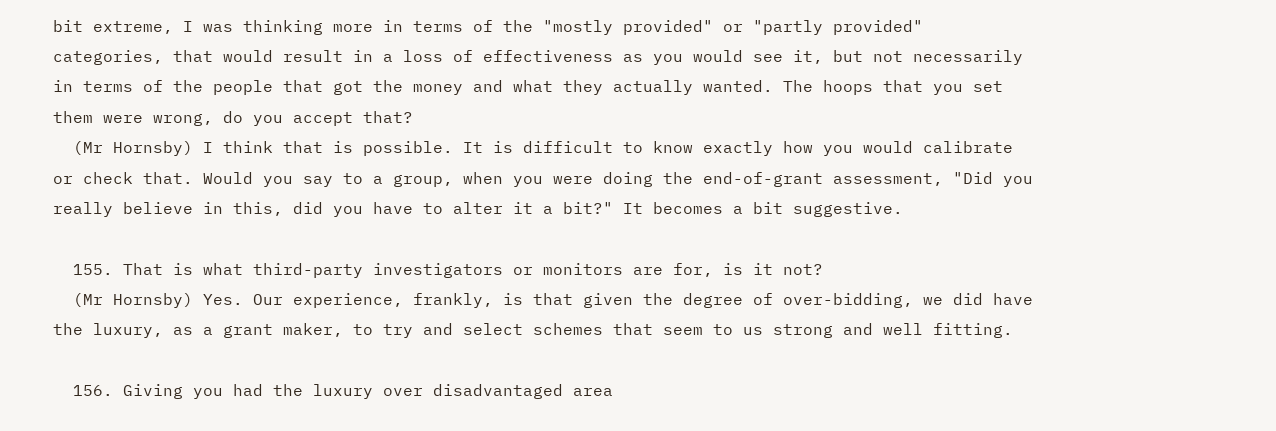bit extreme, I was thinking more in terms of the "mostly provided" or "partly provided" categories, that would result in a loss of effectiveness as you would see it, but not necessarily in terms of the people that got the money and what they actually wanted. The hoops that you set them were wrong, do you accept that?
  (Mr Hornsby) I think that is possible. It is difficult to know exactly how you would calibrate or check that. Would you say to a group, when you were doing the end-of-grant assessment, "Did you really believe in this, did you have to alter it a bit?" It becomes a bit suggestive.

  155. That is what third-party investigators or monitors are for, is it not?
  (Mr Hornsby) Yes. Our experience, frankly, is that given the degree of over-bidding, we did have the luxury, as a grant maker, to try and select schemes that seem to us strong and well fitting.

  156. Giving you had the luxury over disadvantaged area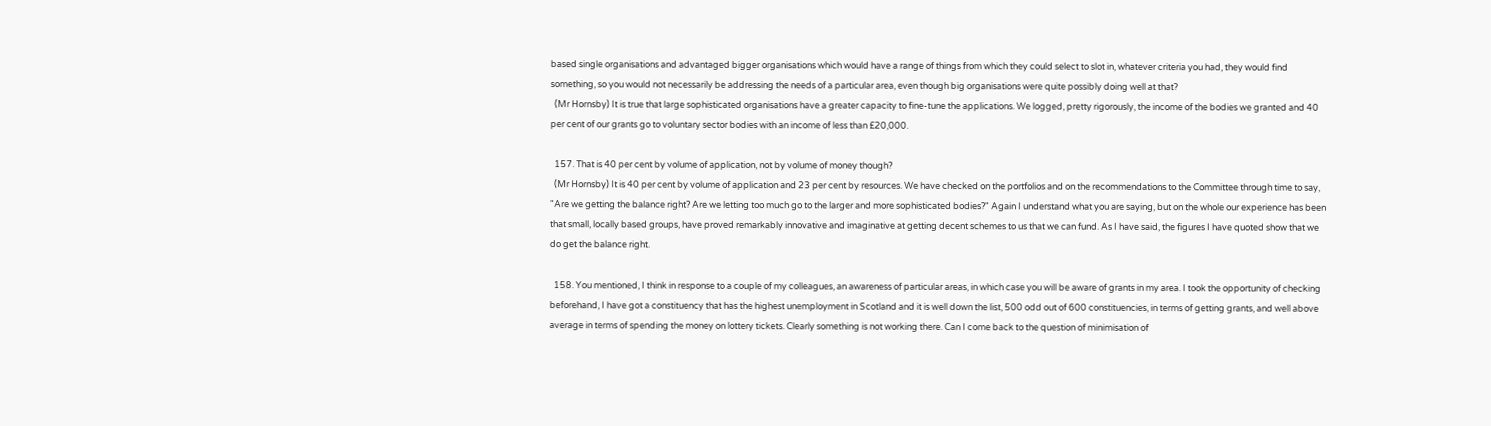based single organisations and advantaged bigger organisations which would have a range of things from which they could select to slot in, whatever criteria you had, they would find something, so you would not necessarily be addressing the needs of a particular area, even though big organisations were quite possibly doing well at that?
  (Mr Hornsby) It is true that large sophisticated organisations have a greater capacity to fine-tune the applications. We logged, pretty rigorously, the income of the bodies we granted and 40 per cent of our grants go to voluntary sector bodies with an income of less than £20,000.

  157. That is 40 per cent by volume of application, not by volume of money though?
  (Mr Hornsby) It is 40 per cent by volume of application and 23 per cent by resources. We have checked on the portfolios and on the recommendations to the Committee through time to say, "Are we getting the balance right? Are we letting too much go to the larger and more sophisticated bodies?" Again I understand what you are saying, but on the whole our experience has been that small, locally based groups, have proved remarkably innovative and imaginative at getting decent schemes to us that we can fund. As I have said, the figures I have quoted show that we do get the balance right.

  158. You mentioned, I think in response to a couple of my colleagues, an awareness of particular areas, in which case you will be aware of grants in my area. I took the opportunity of checking beforehand, I have got a constituency that has the highest unemployment in Scotland and it is well down the list, 500 odd out of 600 constituencies, in terms of getting grants, and well above average in terms of spending the money on lottery tickets. Clearly something is not working there. Can I come back to the question of minimisation of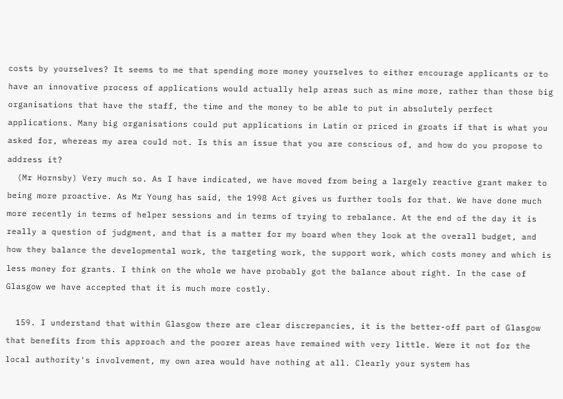costs by yourselves? It seems to me that spending more money yourselves to either encourage applicants or to have an innovative process of applications would actually help areas such as mine more, rather than those big organisations that have the staff, the time and the money to be able to put in absolutely perfect applications. Many big organisations could put applications in Latin or priced in groats if that is what you asked for, whereas my area could not. Is this an issue that you are conscious of, and how do you propose to address it?
  (Mr Hornsby) Very much so. As I have indicated, we have moved from being a largely reactive grant maker to being more proactive. As Mr Young has said, the 1998 Act gives us further tools for that. We have done much more recently in terms of helper sessions and in terms of trying to rebalance. At the end of the day it is really a question of judgment, and that is a matter for my board when they look at the overall budget, and how they balance the developmental work, the targeting work, the support work, which costs money and which is less money for grants. I think on the whole we have probably got the balance about right. In the case of Glasgow we have accepted that it is much more costly.

  159. I understand that within Glasgow there are clear discrepancies, it is the better-off part of Glasgow that benefits from this approach and the poorer areas have remained with very little. Were it not for the local authority's involvement, my own area would have nothing at all. Clearly your system has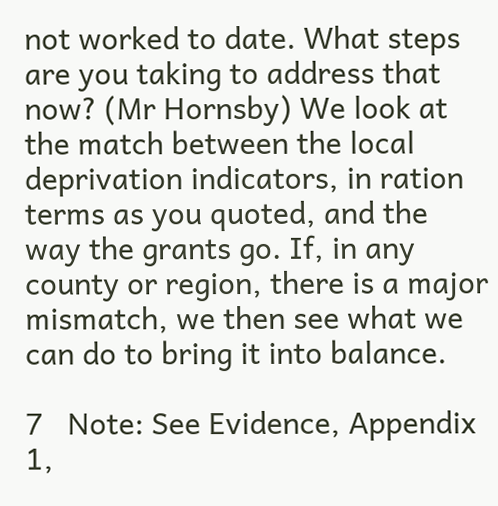not worked to date. What steps are you taking to address that now? (Mr Hornsby) We look at the match between the local deprivation indicators, in ration terms as you quoted, and the way the grants go. If, in any county or region, there is a major mismatch, we then see what we can do to bring it into balance.

7   Note: See Evidence, Appendix 1,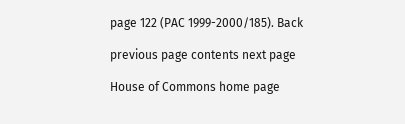page 122 (PAC 1999-2000/185). Back

previous page contents next page

House of Commons home page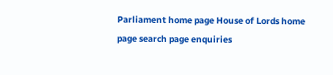Parliament home page House of Lords home page search page enquiries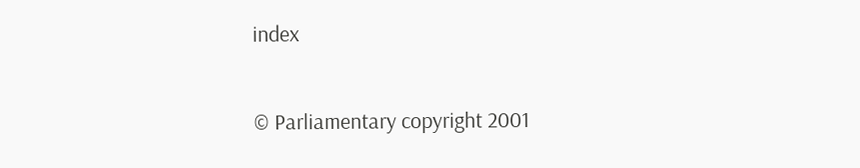index

© Parliamentary copyright 2001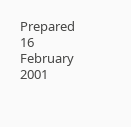Prepared 16 February 2001